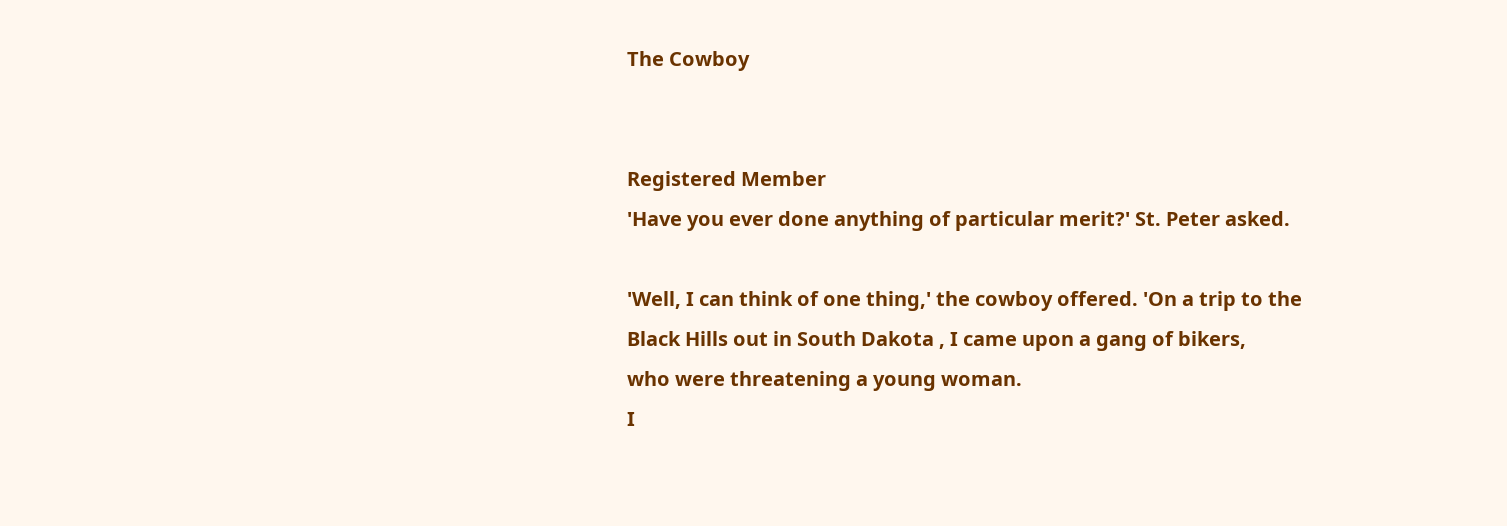The Cowboy


Registered Member
'Have you ever done anything of particular merit?' St. Peter asked.

'Well, I can think of one thing,' the cowboy offered. 'On a trip to the
Black Hills out in South Dakota , I came upon a gang of bikers,
who were threatening a young woman.
I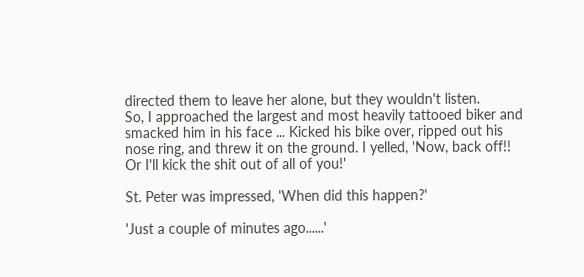directed them to leave her alone, but they wouldn't listen.
So, I approached the largest and most heavily tattooed biker and
smacked him in his face ... Kicked his bike over, ripped out his
nose ring, and threw it on the ground. I yelled, 'Now, back off!!
Or I'll kick the shit out of all of you!'

St. Peter was impressed, 'When did this happen?'

'Just a couple of minutes ago......'